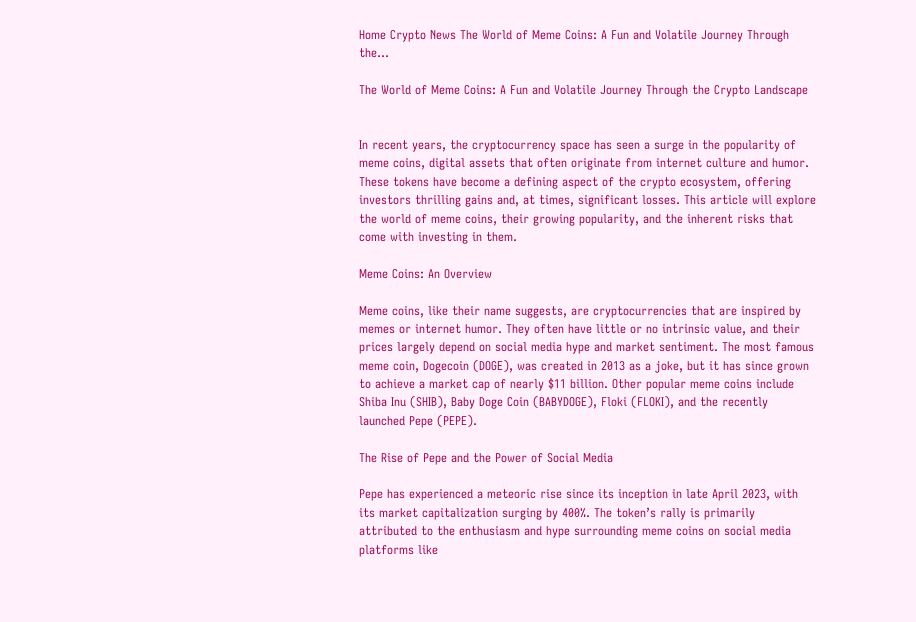Home Crypto News The World of Meme Coins: A Fun and Volatile Journey Through the...

The World of Meme Coins: A Fun and Volatile Journey Through the Crypto Landscape


In recent years, the cryptocurrency space has seen a surge in the popularity of meme coins, digital assets that often originate from internet culture and humor. These tokens have become a defining aspect of the crypto ecosystem, offering investors thrilling gains and, at times, significant losses. This article will explore the world of meme coins, their growing popularity, and the inherent risks that come with investing in them.

Meme Coins: An Overview

Meme coins, like their name suggests, are cryptocurrencies that are inspired by memes or internet humor. They often have little or no intrinsic value, and their prices largely depend on social media hype and market sentiment. The most famous meme coin, Dogecoin (DOGE), was created in 2013 as a joke, but it has since grown to achieve a market cap of nearly $11 billion. Other popular meme coins include Shiba Inu (SHIB), Baby Doge Coin (BABYDOGE), Floki (FLOKI), and the recently launched Pepe (PEPE).

The Rise of Pepe and the Power of Social Media

Pepe has experienced a meteoric rise since its inception in late April 2023, with its market capitalization surging by 400%. The token’s rally is primarily attributed to the enthusiasm and hype surrounding meme coins on social media platforms like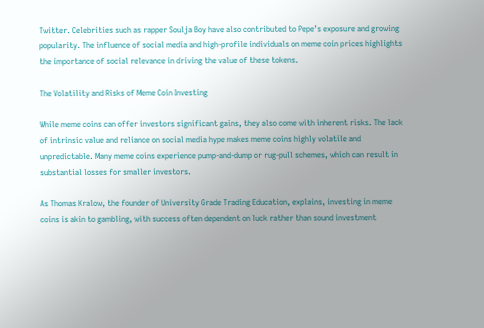Twitter. Celebrities such as rapper Soulja Boy have also contributed to Pepe’s exposure and growing popularity. The influence of social media and high-profile individuals on meme coin prices highlights the importance of social relevance in driving the value of these tokens.

The Volatility and Risks of Meme Coin Investing

While meme coins can offer investors significant gains, they also come with inherent risks. The lack of intrinsic value and reliance on social media hype makes meme coins highly volatile and unpredictable. Many meme coins experience pump-and-dump or rug-pull schemes, which can result in substantial losses for smaller investors.

As Thomas Kralow, the founder of University Grade Trading Education, explains, investing in meme coins is akin to gambling, with success often dependent on luck rather than sound investment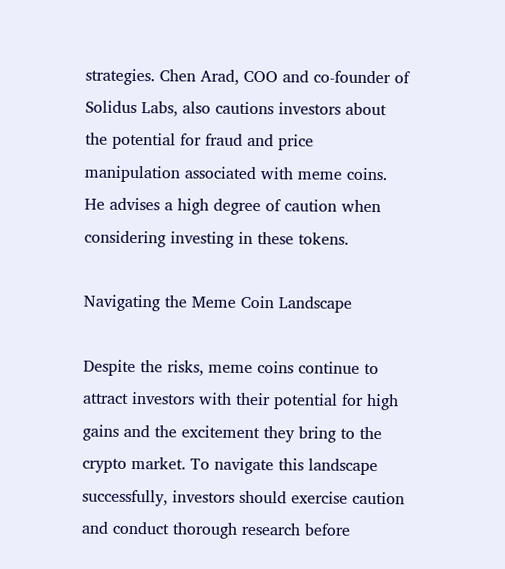strategies. Chen Arad, COO and co-founder of Solidus Labs, also cautions investors about the potential for fraud and price manipulation associated with meme coins. He advises a high degree of caution when considering investing in these tokens.

Navigating the Meme Coin Landscape

Despite the risks, meme coins continue to attract investors with their potential for high gains and the excitement they bring to the crypto market. To navigate this landscape successfully, investors should exercise caution and conduct thorough research before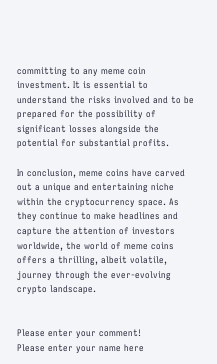committing to any meme coin investment. It is essential to understand the risks involved and to be prepared for the possibility of significant losses alongside the potential for substantial profits.

In conclusion, meme coins have carved out a unique and entertaining niche within the cryptocurrency space. As they continue to make headlines and capture the attention of investors worldwide, the world of meme coins offers a thrilling, albeit volatile, journey through the ever-evolving crypto landscape.


Please enter your comment!
Please enter your name here